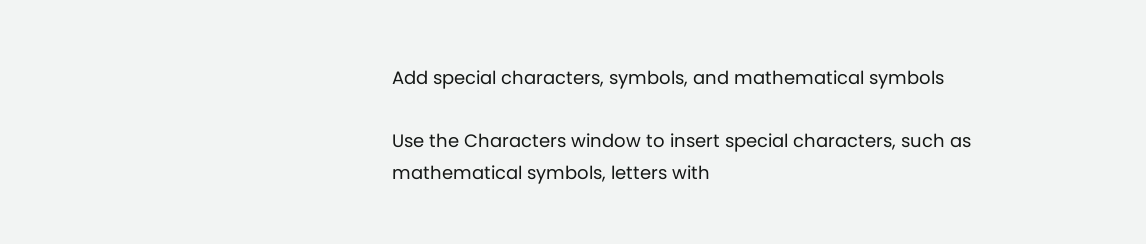Add special characters, symbols, and mathematical symbols

Use the Characters window to insert special characters, such as mathematical symbols, letters with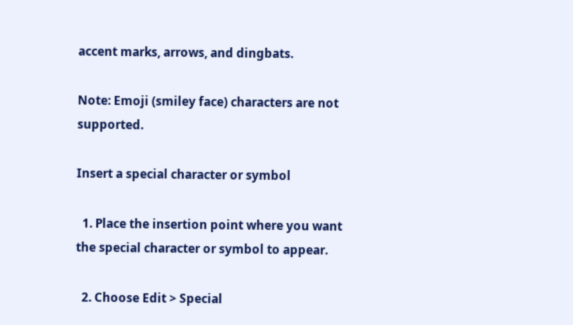accent marks, arrows, and dingbats.

Note: Emoji (smiley face) characters are not supported.

Insert a special character or symbol

  1. Place the insertion point where you want the special character or symbol to appear.

  2. Choose Edit > Special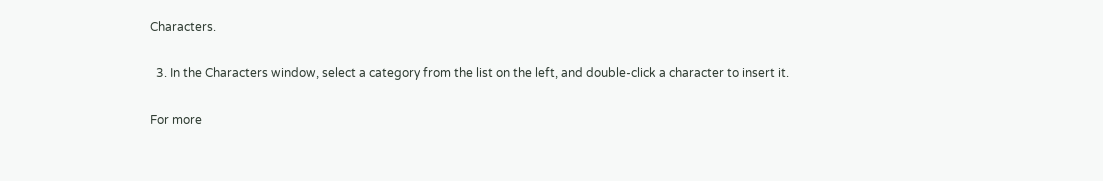Characters.

  3. In the Characters window, select a category from the list on the left, and double-click a character to insert it.

For more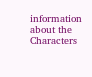information about the Characters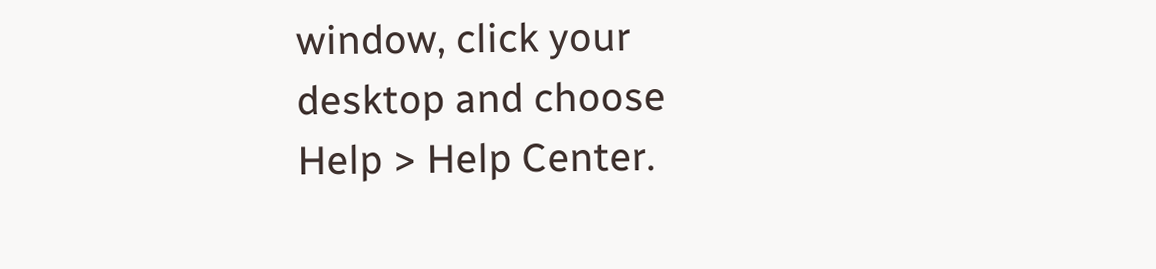window, click your desktop and choose Help > Help Center.